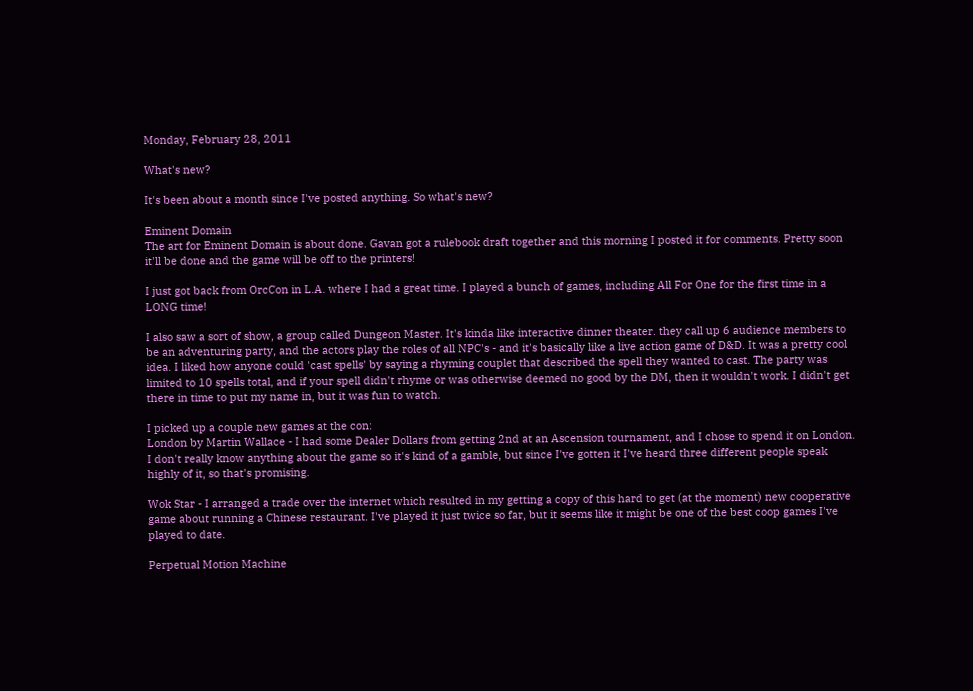Monday, February 28, 2011

What's new?

It's been about a month since I've posted anything. So what's new?

Eminent Domain
The art for Eminent Domain is about done. Gavan got a rulebook draft together and this morning I posted it for comments. Pretty soon it'll be done and the game will be off to the printers!

I just got back from OrcCon in L.A. where I had a great time. I played a bunch of games, including All For One for the first time in a LONG time!

I also saw a sort of show, a group called Dungeon Master. It's kinda like interactive dinner theater. they call up 6 audience members to be an adventuring party, and the actors play the roles of all NPC's - and it's basically like a live action game of D&D. It was a pretty cool idea. I liked how anyone could 'cast spells' by saying a rhyming couplet that described the spell they wanted to cast. The party was limited to 10 spells total, and if your spell didn't rhyme or was otherwise deemed no good by the DM, then it wouldn't work. I didn't get there in time to put my name in, but it was fun to watch.

I picked up a couple new games at the con:
London by Martin Wallace - I had some Dealer Dollars from getting 2nd at an Ascension tournament, and I chose to spend it on London. I don't really know anything about the game so it's kind of a gamble, but since I've gotten it I've heard three different people speak highly of it, so that's promising.

Wok Star - I arranged a trade over the internet which resulted in my getting a copy of this hard to get (at the moment) new cooperative game about running a Chinese restaurant. I've played it just twice so far, but it seems like it might be one of the best coop games I've played to date.

Perpetual Motion Machine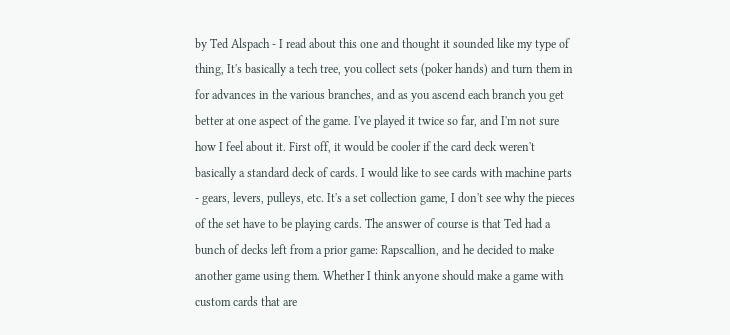by Ted Alspach - I read about this one and thought it sounded like my type of thing, It's basically a tech tree, you collect sets (poker hands) and turn them in for advances in the various branches, and as you ascend each branch you get better at one aspect of the game. I've played it twice so far, and I'm not sure how I feel about it. First off, it would be cooler if the card deck weren't basically a standard deck of cards. I would like to see cards with machine parts - gears, levers, pulleys, etc. It's a set collection game, I don't see why the pieces of the set have to be playing cards. The answer of course is that Ted had a bunch of decks left from a prior game: Rapscallion, and he decided to make another game using them. Whether I think anyone should make a game with custom cards that are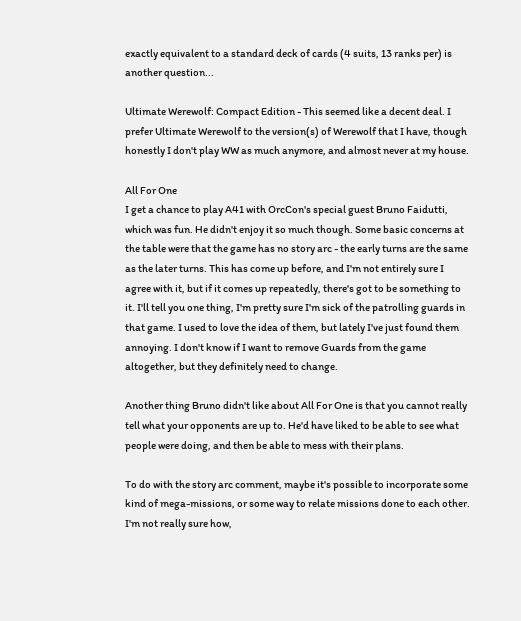exactly equivalent to a standard deck of cards (4 suits, 13 ranks per) is another question...

Ultimate Werewolf: Compact Edition - This seemed like a decent deal. I prefer Ultimate Werewolf to the version(s) of Werewolf that I have, though honestly I don't play WW as much anymore, and almost never at my house.

All For One
I get a chance to play A41 with OrcCon's special guest Bruno Faidutti, which was fun. He didn't enjoy it so much though. Some basic concerns at the table were that the game has no story arc - the early turns are the same as the later turns. This has come up before, and I'm not entirely sure I agree with it, but if it comes up repeatedly, there's got to be something to it. I'll tell you one thing, I'm pretty sure I'm sick of the patrolling guards in that game. I used to love the idea of them, but lately I've just found them annoying. I don't know if I want to remove Guards from the game altogether, but they definitely need to change.

Another thing Bruno didn't like about All For One is that you cannot really tell what your opponents are up to. He'd have liked to be able to see what people were doing, and then be able to mess with their plans.

To do with the story arc comment, maybe it's possible to incorporate some kind of mega-missions, or some way to relate missions done to each other. I'm not really sure how,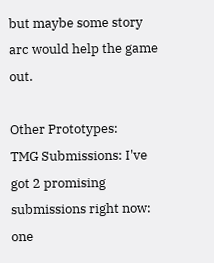but maybe some story arc would help the game out.

Other Prototypes:
TMG Submissions: I've got 2 promising submissions right now: one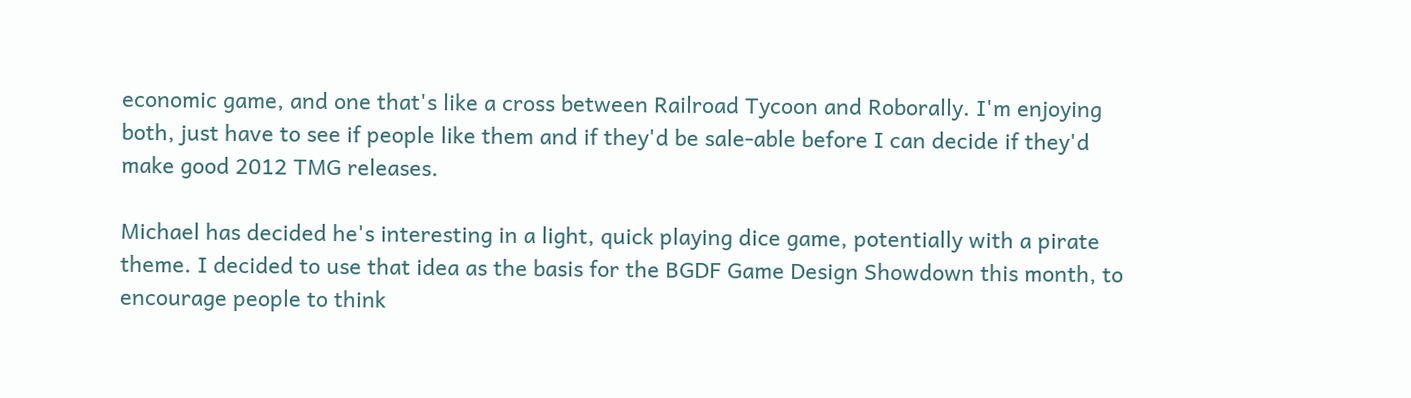economic game, and one that's like a cross between Railroad Tycoon and Roborally. I'm enjoying both, just have to see if people like them and if they'd be sale-able before I can decide if they'd make good 2012 TMG releases.

Michael has decided he's interesting in a light, quick playing dice game, potentially with a pirate theme. I decided to use that idea as the basis for the BGDF Game Design Showdown this month, to encourage people to think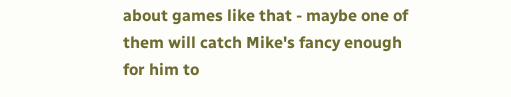about games like that - maybe one of them will catch Mike's fancy enough for him to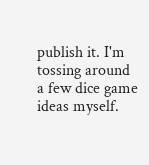publish it. I'm tossing around a few dice game ideas myself.